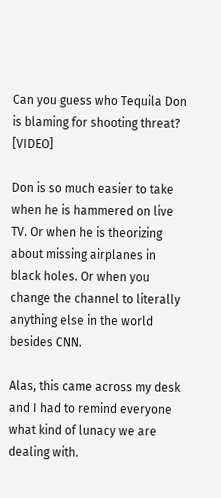Can you guess who Tequila Don is blaming for shooting threat? [VIDEO]

Don is so much easier to take when he is hammered on live TV. Or when he is theorizing about missing airplanes in black holes. Or when you change the channel to literally anything else in the world besides CNN.

Alas, this came across my desk and I had to remind everyone what kind of lunacy we are dealing with.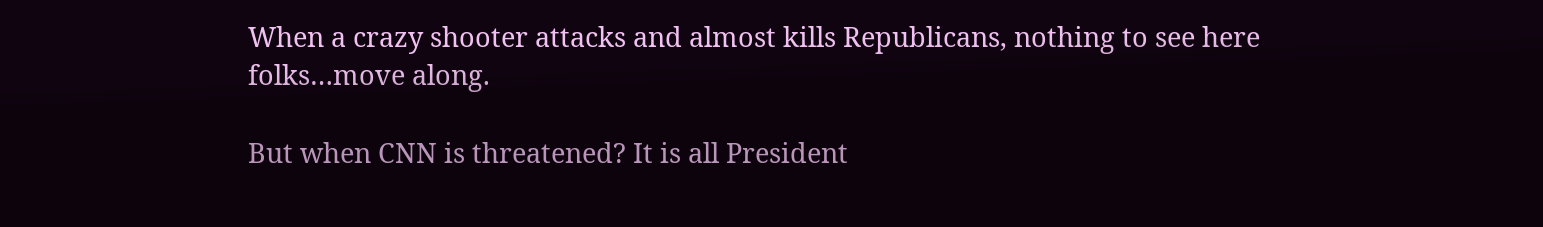When a crazy shooter attacks and almost kills Republicans, nothing to see here folks…move along.

But when CNN is threatened? It is all President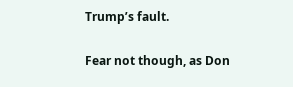Trump’s fault.

Fear not though, as Don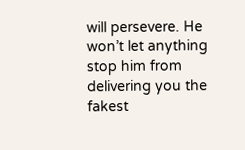will persevere. He won’t let anything stop him from delivering you the fakest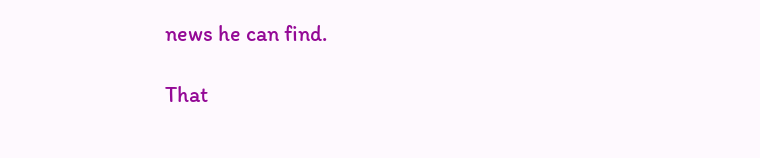news he can find.

That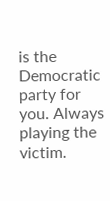is the Democratic party for you. Always playing the victim.